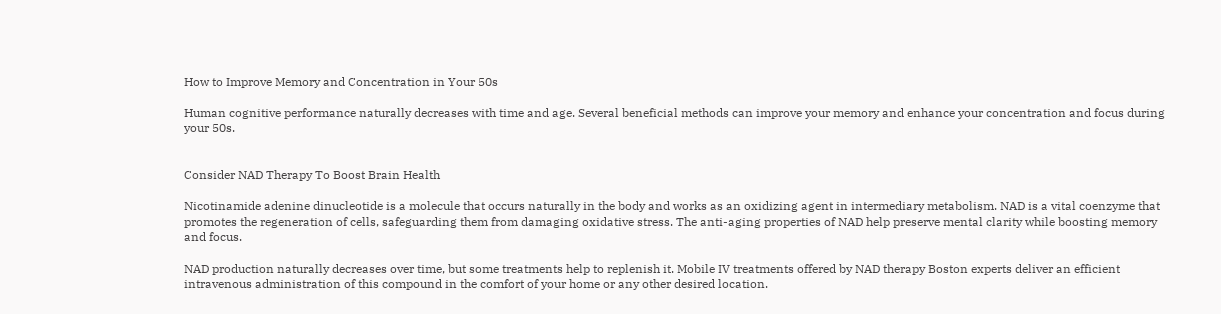How to Improve Memory and Concentration in Your 50s

Human cognitive performance naturally decreases with time and age. Several beneficial methods can improve your memory and enhance your concentration and focus during your 50s.


Consider NAD Therapy To Boost Brain Health

Nicotinamide adenine dinucleotide is a molecule that occurs naturally in the body and works as an oxidizing agent in intermediary metabolism. NAD is a vital coenzyme that promotes the regeneration of cells, safeguarding them from damaging oxidative stress. The anti-aging properties of NAD help preserve mental clarity while boosting memory and focus.

NAD production naturally decreases over time, but some treatments help to replenish it. Mobile IV treatments offered by NAD therapy Boston experts deliver an efficient intravenous administration of this compound in the comfort of your home or any other desired location.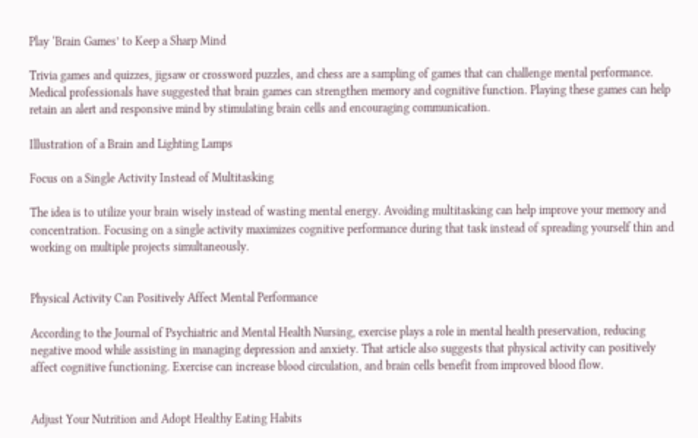Play ‘Brain Games’ to Keep a Sharp Mind

Trivia games and quizzes, jigsaw or crossword puzzles, and chess are a sampling of games that can challenge mental performance. Medical professionals have suggested that brain games can strengthen memory and cognitive function. Playing these games can help retain an alert and responsive mind by stimulating brain cells and encouraging communication.

Illustration of a Brain and Lighting Lamps

Focus on a Single Activity Instead of Multitasking

The idea is to utilize your brain wisely instead of wasting mental energy. Avoiding multitasking can help improve your memory and concentration. Focusing on a single activity maximizes cognitive performance during that task instead of spreading yourself thin and working on multiple projects simultaneously.


Physical Activity Can Positively Affect Mental Performance

According to the Journal of Psychiatric and Mental Health Nursing, exercise plays a role in mental health preservation, reducing negative mood while assisting in managing depression and anxiety. That article also suggests that physical activity can positively affect cognitive functioning. Exercise can increase blood circulation, and brain cells benefit from improved blood flow.


Adjust Your Nutrition and Adopt Healthy Eating Habits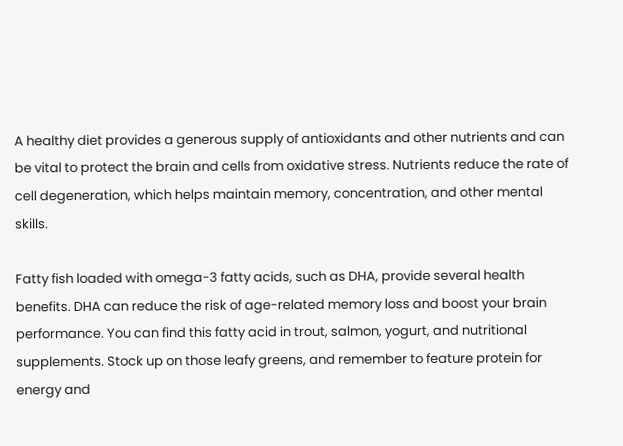A healthy diet provides a generous supply of antioxidants and other nutrients and can be vital to protect the brain and cells from oxidative stress. Nutrients reduce the rate of cell degeneration, which helps maintain memory, concentration, and other mental skills.

Fatty fish loaded with omega-3 fatty acids, such as DHA, provide several health benefits. DHA can reduce the risk of age-related memory loss and boost your brain performance. You can find this fatty acid in trout, salmon, yogurt, and nutritional supplements. Stock up on those leafy greens, and remember to feature protein for energy and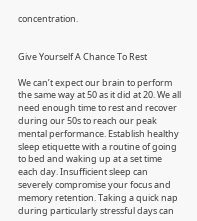concentration.


Give Yourself A Chance To Rest

We can’t expect our brain to perform the same way at 50 as it did at 20. We all need enough time to rest and recover during our 50s to reach our peak mental performance. Establish healthy sleep etiquette with a routine of going to bed and waking up at a set time each day. Insufficient sleep can severely compromise your focus and memory retention. Taking a quick nap during particularly stressful days can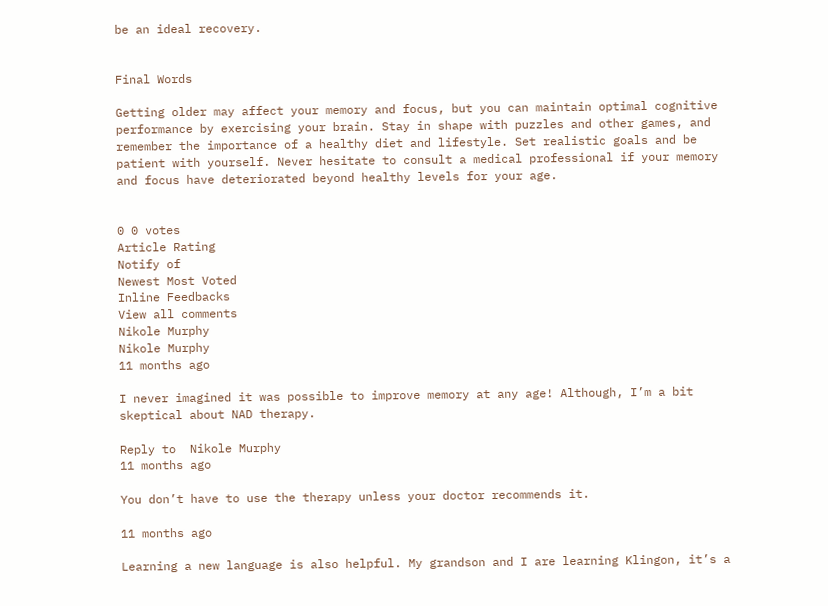be an ideal recovery.


Final Words

Getting older may affect your memory and focus, but you can maintain optimal cognitive performance by exercising your brain. Stay in shape with puzzles and other games, and remember the importance of a healthy diet and lifestyle. Set realistic goals and be patient with yourself. Never hesitate to consult a medical professional if your memory and focus have deteriorated beyond healthy levels for your age.


0 0 votes
Article Rating
Notify of
Newest Most Voted
Inline Feedbacks
View all comments
Nikole Murphy
Nikole Murphy
11 months ago

I never imagined it was possible to improve memory at any age! Although, I’m a bit skeptical about NAD therapy.

Reply to  Nikole Murphy
11 months ago

You don’t have to use the therapy unless your doctor recommends it.

11 months ago

Learning a new language is also helpful. My grandson and I are learning Klingon, it’s a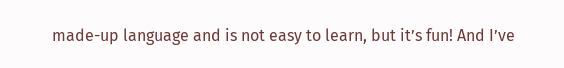made-up language and is not easy to learn, but it’s fun! And I’ve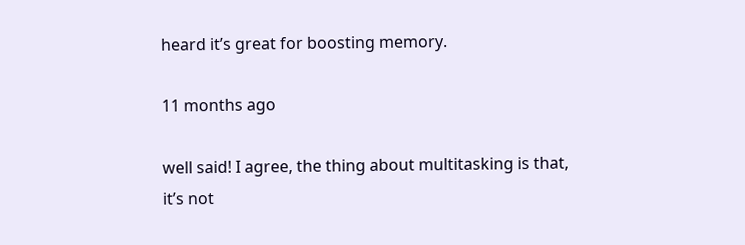heard it’s great for boosting memory.

11 months ago

well said! I agree, the thing about multitasking is that, it’s not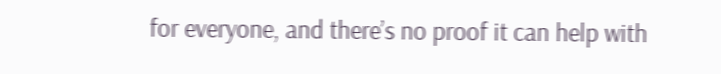for everyone, and there’s no proof it can help with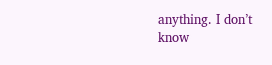anything. I don’t know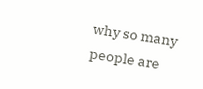why so many people are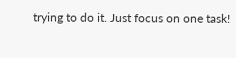trying to do it. Just focus on one task!